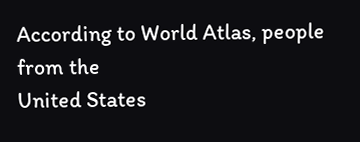According to World Atlas, people from the
United States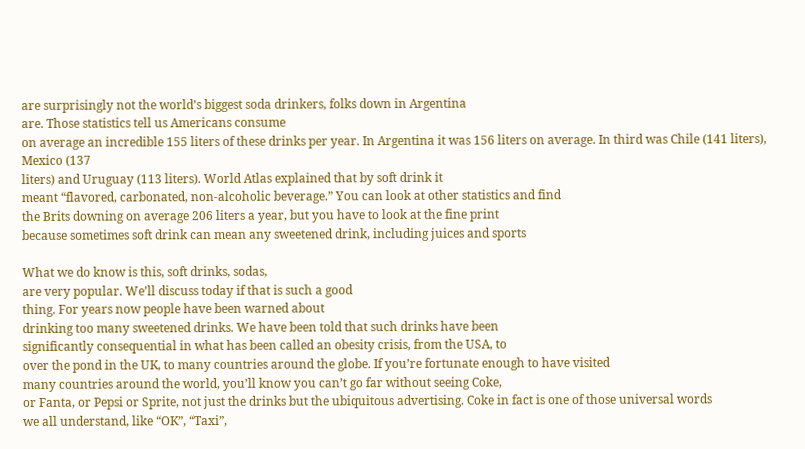are surprisingly not the world’s biggest soda drinkers, folks down in Argentina
are. Those statistics tell us Americans consume
on average an incredible 155 liters of these drinks per year. In Argentina it was 156 liters on average. In third was Chile (141 liters), Mexico (137
liters) and Uruguay (113 liters). World Atlas explained that by soft drink it
meant “flavored, carbonated, non-alcoholic beverage.” You can look at other statistics and find
the Brits downing on average 206 liters a year, but you have to look at the fine print
because sometimes soft drink can mean any sweetened drink, including juices and sports

What we do know is this, soft drinks, sodas,
are very popular. We’ll discuss today if that is such a good
thing. For years now people have been warned about
drinking too many sweetened drinks. We have been told that such drinks have been
significantly consequential in what has been called an obesity crisis, from the USA, to
over the pond in the UK, to many countries around the globe. If you’re fortunate enough to have visited
many countries around the world, you’ll know you can’t go far without seeing Coke,
or Fanta, or Pepsi or Sprite, not just the drinks but the ubiquitous advertising. Coke in fact is one of those universal words
we all understand, like “OK”, “Taxi”,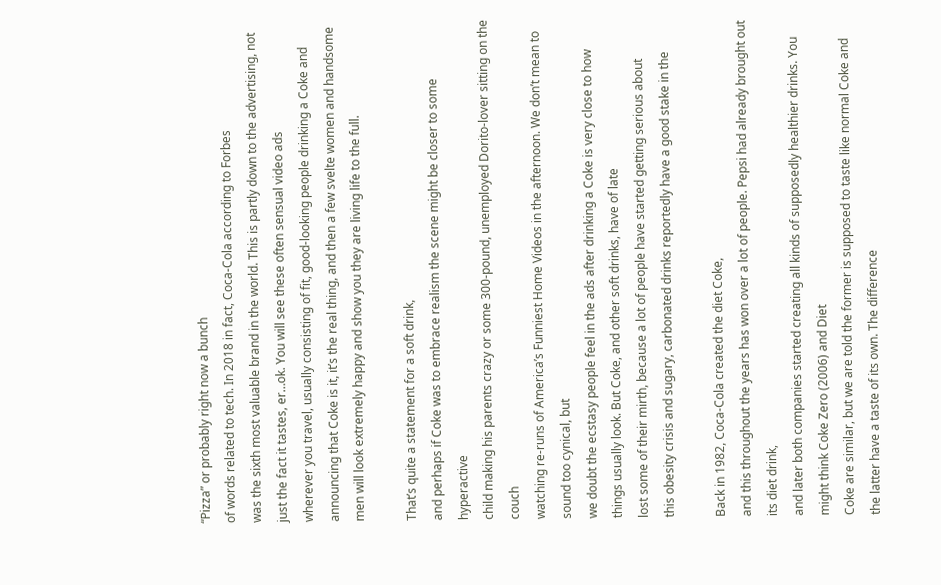“Pizza” or probably right now a bunch
of words related to tech. In 2018 in fact, Coca-Cola according to Forbes
was the sixth most valuable brand in the world. This is partly down to the advertising, not
just the fact it tastes, er…ok. You will see these often sensual video ads
wherever you travel, usually consisting of fit, good-looking people drinking a Coke and
announcing that Coke is it, it’s the real thing, and then a few svelte women and handsome
men will look extremely happy and show you they are living life to the full.

That’s quite a statement for a soft drink,
and perhaps if Coke was to embrace realism the scene might be closer to some hyperactive
child making his parents crazy or some 300-pound, unemployed Dorito-lover sitting on the couch
watching re-runs of America’s Funniest Home Videos in the afternoon. We don’t mean to sound too cynical, but
we doubt the ecstasy people feel in the ads after drinking a Coke is very close to how
things usually look. But Coke, and other soft drinks, have of late
lost some of their mirth, because a lot of people have started getting serious about
this obesity crisis and sugary, carbonated drinks reportedly have a good stake in the

Back in 1982, Coca-Cola created the diet Coke,
and this throughout the years has won over a lot of people. Pepsi had already brought out its diet drink,
and later both companies started creating all kinds of supposedly healthier drinks. You might think Coke Zero (2006) and Diet
Coke are similar, but we are told the former is supposed to taste like normal Coke and
the latter have a taste of its own. The difference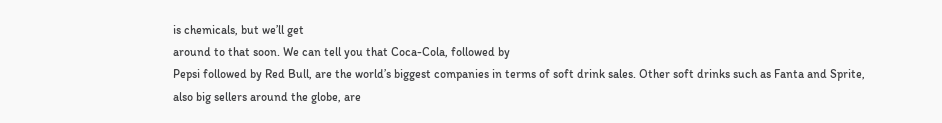is chemicals, but we’ll get
around to that soon. We can tell you that Coca-Cola, followed by
Pepsi followed by Red Bull, are the world’s biggest companies in terms of soft drink sales. Other soft drinks such as Fanta and Sprite,
also big sellers around the globe, are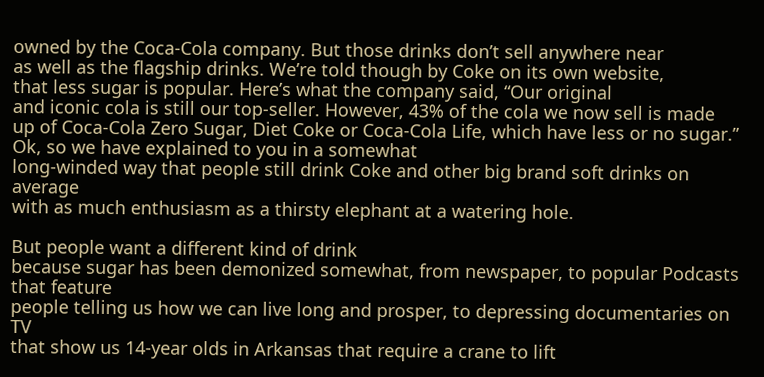owned by the Coca-Cola company. But those drinks don’t sell anywhere near
as well as the flagship drinks. We’re told though by Coke on its own website,
that less sugar is popular. Here’s what the company said, “Our original
and iconic cola is still our top-seller. However, 43% of the cola we now sell is made
up of Coca-Cola Zero Sugar, Diet Coke or Coca-Cola Life, which have less or no sugar.” Ok, so we have explained to you in a somewhat
long-winded way that people still drink Coke and other big brand soft drinks on average
with as much enthusiasm as a thirsty elephant at a watering hole.

But people want a different kind of drink
because sugar has been demonized somewhat, from newspaper, to popular Podcasts that feature
people telling us how we can live long and prosper, to depressing documentaries on TV
that show us 14-year olds in Arkansas that require a crane to lift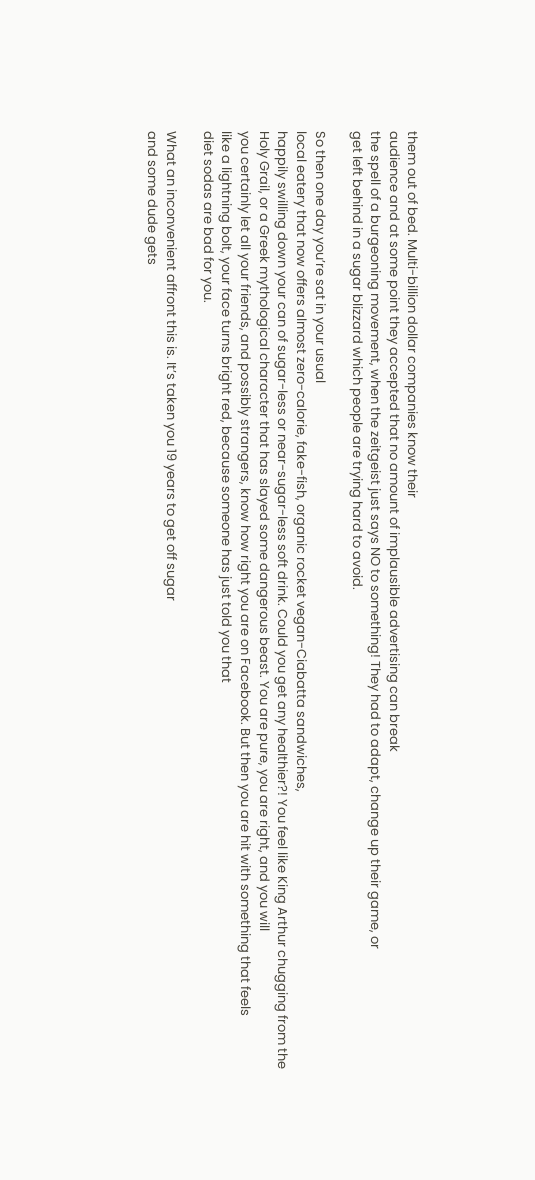them out of bed. Multi-billion dollar companies know their
audience and at some point they accepted that no amount of implausible advertising can break
the spell of a burgeoning movement, when the zeitgeist just says NO to something! They had to adapt, change up their game, or
get left behind in a sugar blizzard which people are trying hard to avoid.

So then one day you’re sat in your usual
local eatery that now offers almost zero-calorie, fake-fish, organic rocket vegan-Ciabatta sandwiches,
happily swilling down your can of sugar-less or near-sugar-less soft drink. Could you get any healthier?! You feel like King Arthur chugging from the
Holy Grail, or a Greek mythological character that has slayed some dangerous beast. You are pure, you are right, and you will
you certainly let all your friends, and possibly strangers, know how right you are on Facebook. But then you are hit with something that feels
like a lightning bolt, your face turns bright red, because someone has just told you that
diet sodas are bad for you.

What an inconvenient affront this is. It’s taken you 19 years to get off sugar
and some dude gets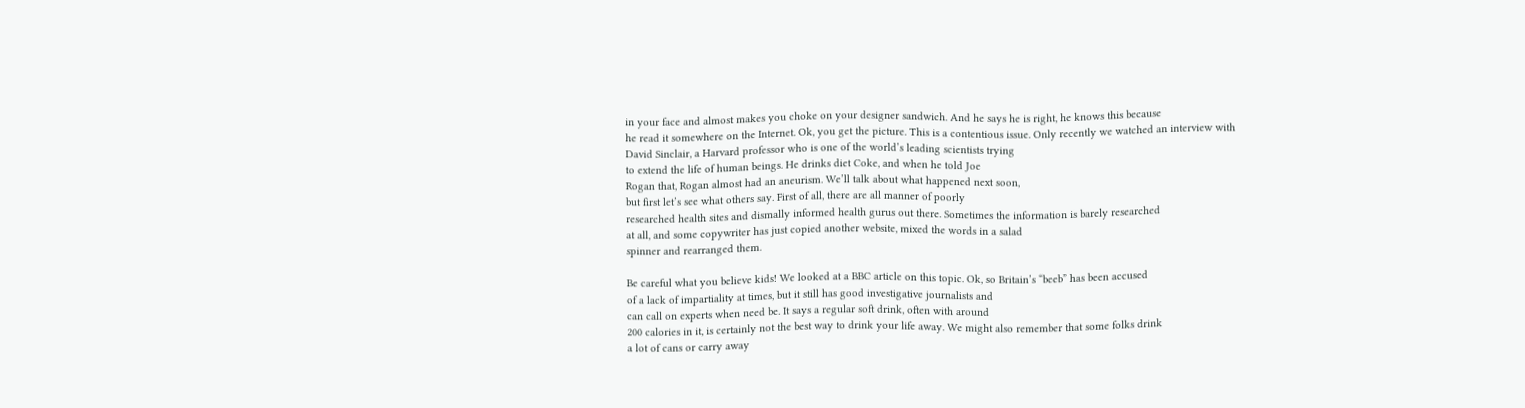in your face and almost makes you choke on your designer sandwich. And he says he is right, he knows this because
he read it somewhere on the Internet. Ok, you get the picture. This is a contentious issue. Only recently we watched an interview with
David Sinclair, a Harvard professor who is one of the world’s leading scientists trying
to extend the life of human beings. He drinks diet Coke, and when he told Joe
Rogan that, Rogan almost had an aneurism. We’ll talk about what happened next soon,
but first let’s see what others say. First of all, there are all manner of poorly
researched health sites and dismally informed health gurus out there. Sometimes the information is barely researched
at all, and some copywriter has just copied another website, mixed the words in a salad
spinner and rearranged them.

Be careful what you believe kids! We looked at a BBC article on this topic. Ok, so Britain’s “beeb” has been accused
of a lack of impartiality at times, but it still has good investigative journalists and
can call on experts when need be. It says a regular soft drink, often with around
200 calories in it, is certainly not the best way to drink your life away. We might also remember that some folks drink
a lot of cans or carry away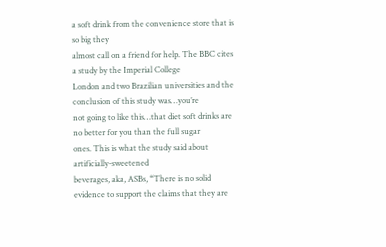a soft drink from the convenience store that is so big they
almost call on a friend for help. The BBC cites a study by the Imperial College
London and two Brazilian universities and the conclusion of this study was…you’re
not going to like this…that diet soft drinks are no better for you than the full sugar
ones. This is what the study said about artificially-sweetened
beverages, aka, ASBs, “There is no solid evidence to support the claims that they are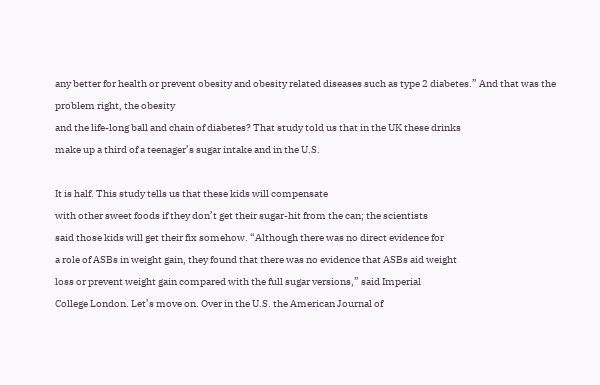any better for health or prevent obesity and obesity related diseases such as type 2 diabetes.” And that was the problem right, the obesity
and the life-long ball and chain of diabetes? That study told us that in the UK these drinks
make up a third of a teenager’s sugar intake and in the U.S.

It is half. This study tells us that these kids will compensate
with other sweet foods if they don’t get their sugar-hit from the can; the scientists
said those kids will get their fix somehow. “Although there was no direct evidence for
a role of ASBs in weight gain, they found that there was no evidence that ASBs aid weight
loss or prevent weight gain compared with the full sugar versions,” said Imperial
College London. Let’s move on. Over in the U.S. the American Journal of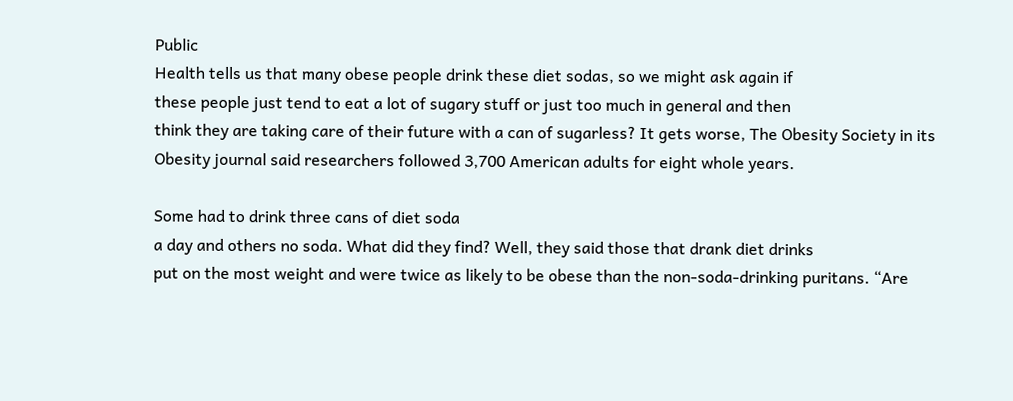Public
Health tells us that many obese people drink these diet sodas, so we might ask again if
these people just tend to eat a lot of sugary stuff or just too much in general and then
think they are taking care of their future with a can of sugarless? It gets worse, The Obesity Society in its
Obesity journal said researchers followed 3,700 American adults for eight whole years.

Some had to drink three cans of diet soda
a day and others no soda. What did they find? Well, they said those that drank diet drinks
put on the most weight and were twice as likely to be obese than the non-soda-drinking puritans. “Are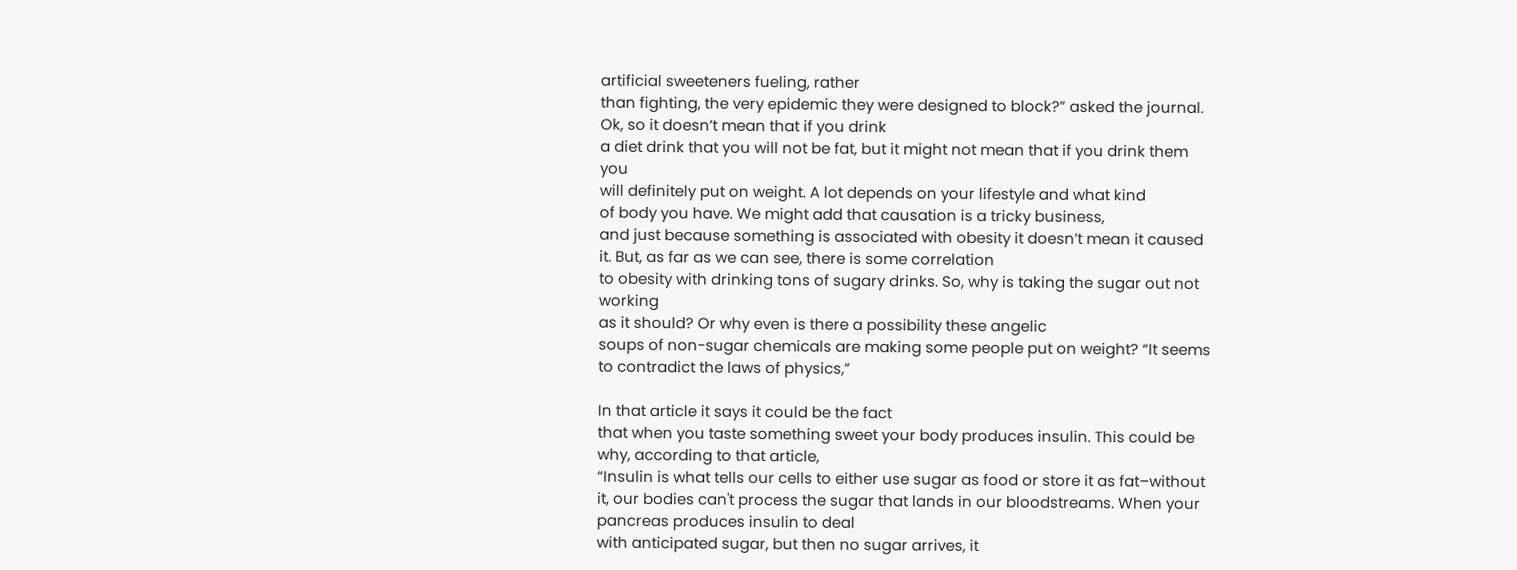artificial sweeteners fueling, rather
than fighting, the very epidemic they were designed to block?” asked the journal. Ok, so it doesn’t mean that if you drink
a diet drink that you will not be fat, but it might not mean that if you drink them you
will definitely put on weight. A lot depends on your lifestyle and what kind
of body you have. We might add that causation is a tricky business,
and just because something is associated with obesity it doesn’t mean it caused it. But, as far as we can see, there is some correlation
to obesity with drinking tons of sugary drinks. So, why is taking the sugar out not working
as it should? Or why even is there a possibility these angelic
soups of non-sugar chemicals are making some people put on weight? “It seems to contradict the laws of physics,”

In that article it says it could be the fact
that when you taste something sweet your body produces insulin. This could be why, according to that article,
“Insulin is what tells our cells to either use sugar as food or store it as fat–without
it, our bodies can't process the sugar that lands in our bloodstreams. When your pancreas produces insulin to deal
with anticipated sugar, but then no sugar arrives, it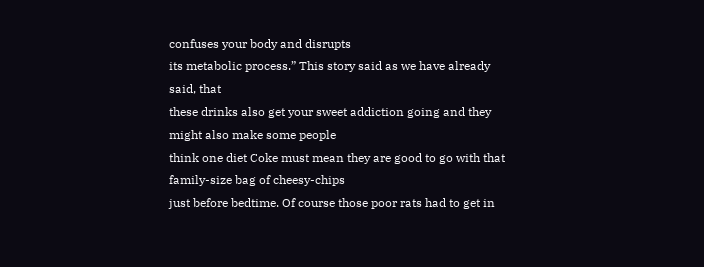confuses your body and disrupts
its metabolic process.” This story said as we have already said, that
these drinks also get your sweet addiction going and they might also make some people
think one diet Coke must mean they are good to go with that family-size bag of cheesy-chips
just before bedtime. Of course those poor rats had to get in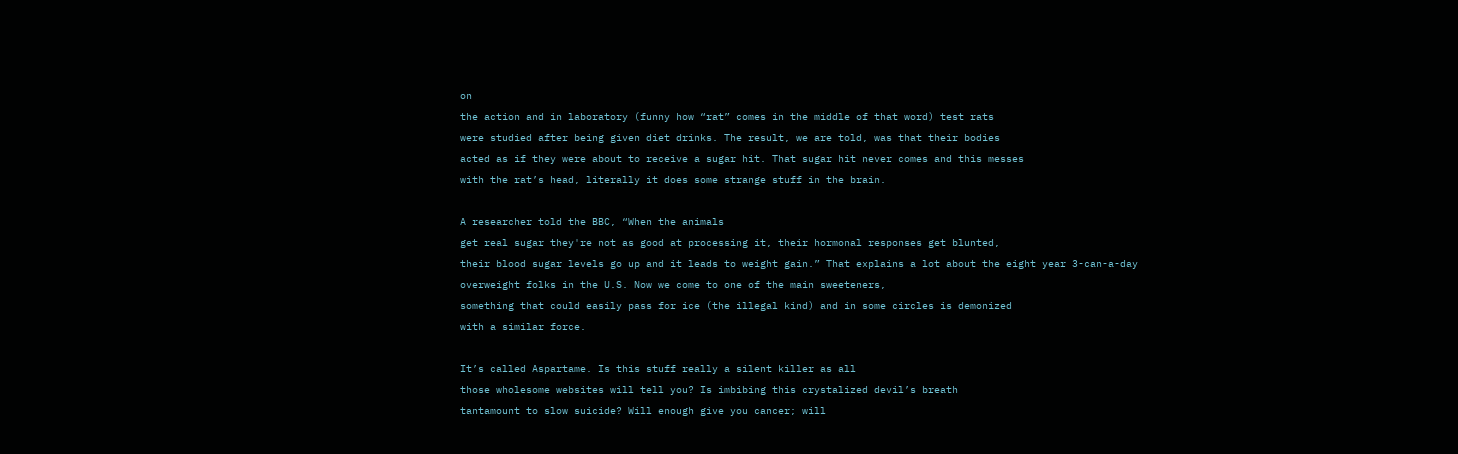on
the action and in laboratory (funny how “rat” comes in the middle of that word) test rats
were studied after being given diet drinks. The result, we are told, was that their bodies
acted as if they were about to receive a sugar hit. That sugar hit never comes and this messes
with the rat’s head, literally it does some strange stuff in the brain.

A researcher told the BBC, “When the animals
get real sugar they're not as good at processing it, their hormonal responses get blunted,
their blood sugar levels go up and it leads to weight gain.” That explains a lot about the eight year 3-can-a-day
overweight folks in the U.S. Now we come to one of the main sweeteners,
something that could easily pass for ice (the illegal kind) and in some circles is demonized
with a similar force.

It’s called Aspartame. Is this stuff really a silent killer as all
those wholesome websites will tell you? Is imbibing this crystalized devil’s breath
tantamount to slow suicide? Will enough give you cancer; will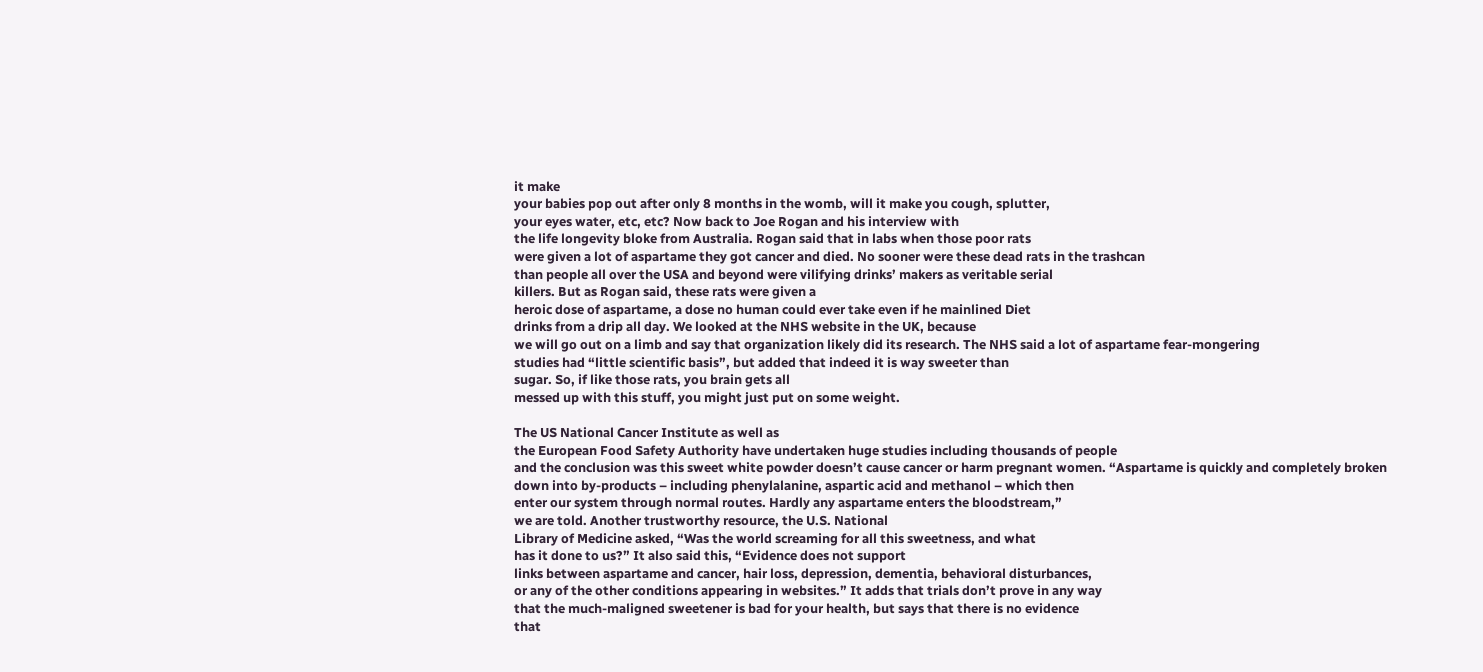it make
your babies pop out after only 8 months in the womb, will it make you cough, splutter,
your eyes water, etc, etc? Now back to Joe Rogan and his interview with
the life longevity bloke from Australia. Rogan said that in labs when those poor rats
were given a lot of aspartame they got cancer and died. No sooner were these dead rats in the trashcan
than people all over the USA and beyond were vilifying drinks’ makers as veritable serial
killers. But as Rogan said, these rats were given a
heroic dose of aspartame, a dose no human could ever take even if he mainlined Diet
drinks from a drip all day. We looked at the NHS website in the UK, because
we will go out on a limb and say that organization likely did its research. The NHS said a lot of aspartame fear-mongering
studies had “little scientific basis”, but added that indeed it is way sweeter than
sugar. So, if like those rats, you brain gets all
messed up with this stuff, you might just put on some weight.

The US National Cancer Institute as well as
the European Food Safety Authority have undertaken huge studies including thousands of people
and the conclusion was this sweet white powder doesn’t cause cancer or harm pregnant women. “Aspartame is quickly and completely broken
down into by-products – including phenylalanine, aspartic acid and methanol – which then
enter our system through normal routes. Hardly any aspartame enters the bloodstream,”
we are told. Another trustworthy resource, the U.S. National
Library of Medicine asked, “Was the world screaming for all this sweetness, and what
has it done to us?” It also said this, “Evidence does not support
links between aspartame and cancer, hair loss, depression, dementia, behavioral disturbances,
or any of the other conditions appearing in websites.” It adds that trials don’t prove in any way
that the much-maligned sweetener is bad for your health, but says that there is no evidence
that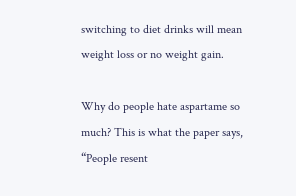switching to diet drinks will mean weight loss or no weight gain.

Why do people hate aspartame so much? This is what the paper says, “People resent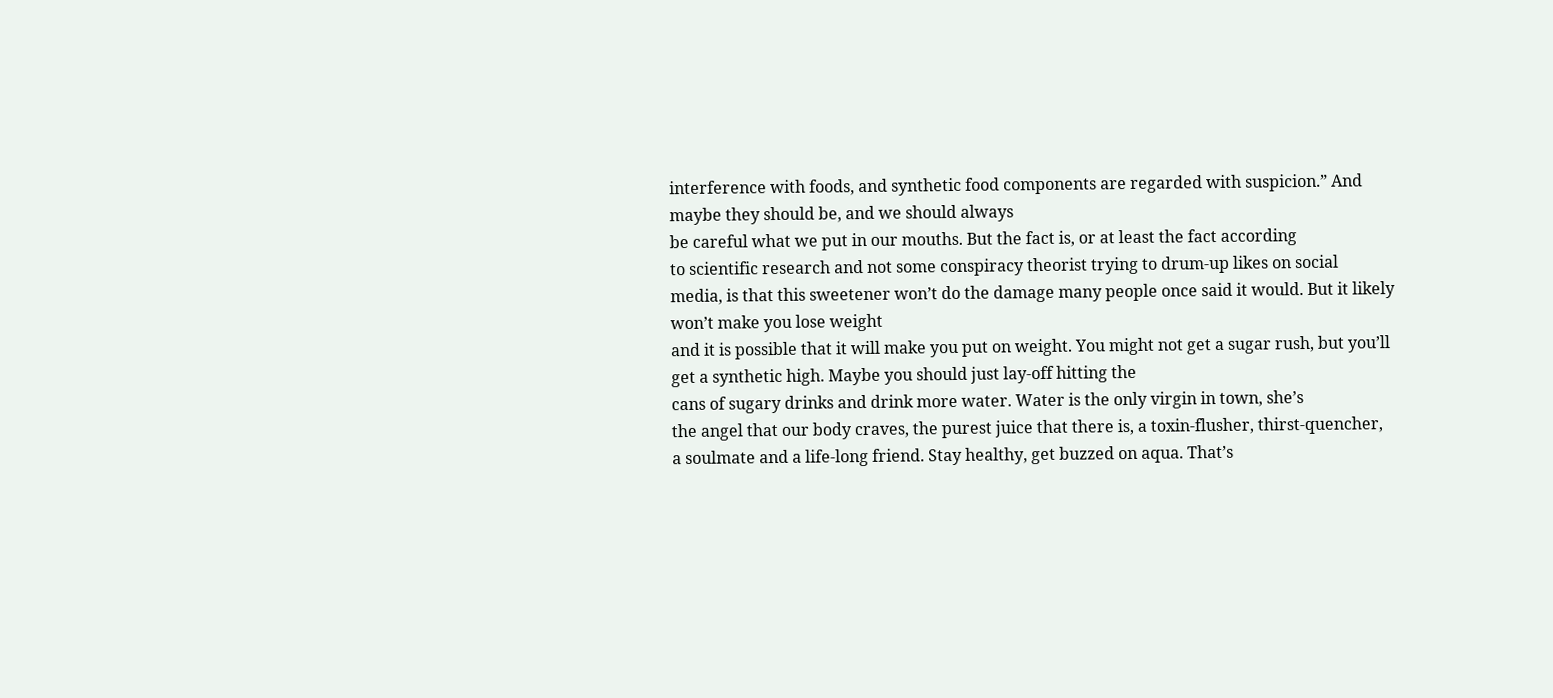interference with foods, and synthetic food components are regarded with suspicion.” And maybe they should be, and we should always
be careful what we put in our mouths. But the fact is, or at least the fact according
to scientific research and not some conspiracy theorist trying to drum-up likes on social
media, is that this sweetener won’t do the damage many people once said it would. But it likely won’t make you lose weight
and it is possible that it will make you put on weight. You might not get a sugar rush, but you’ll
get a synthetic high. Maybe you should just lay-off hitting the
cans of sugary drinks and drink more water. Water is the only virgin in town, she’s
the angel that our body craves, the purest juice that there is, a toxin-flusher, thirst-quencher,
a soulmate and a life-long friend. Stay healthy, get buzzed on aqua. That’s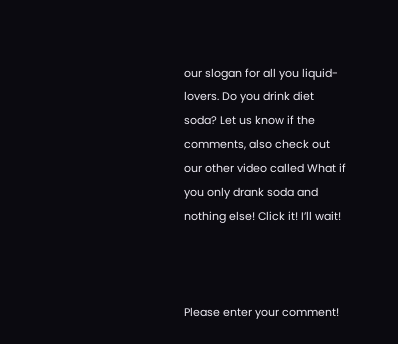our slogan for all you liquid-lovers. Do you drink diet soda? Let us know if the comments, also check out
our other video called What if you only drank soda and nothing else! Click it! I’ll wait!



Please enter your comment!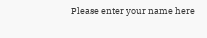Please enter your name here